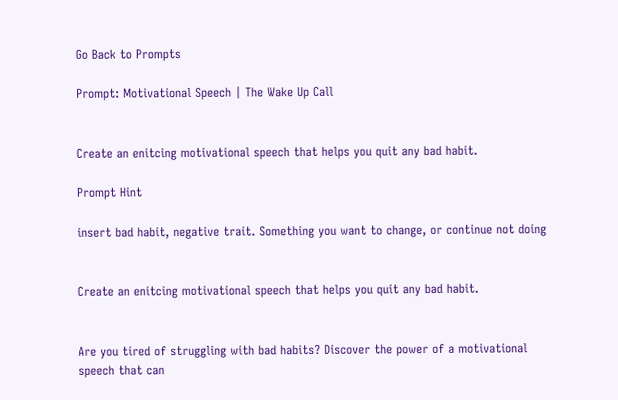Go Back to Prompts

Prompt: Motivational Speech | The Wake Up Call


Create an enitcing motivational speech that helps you quit any bad habit.

Prompt Hint

insert bad habit, negative trait. Something you want to change, or continue not doing


Create an enitcing motivational speech that helps you quit any bad habit.


Are you tired of struggling with bad habits? Discover the power of a motivational speech that can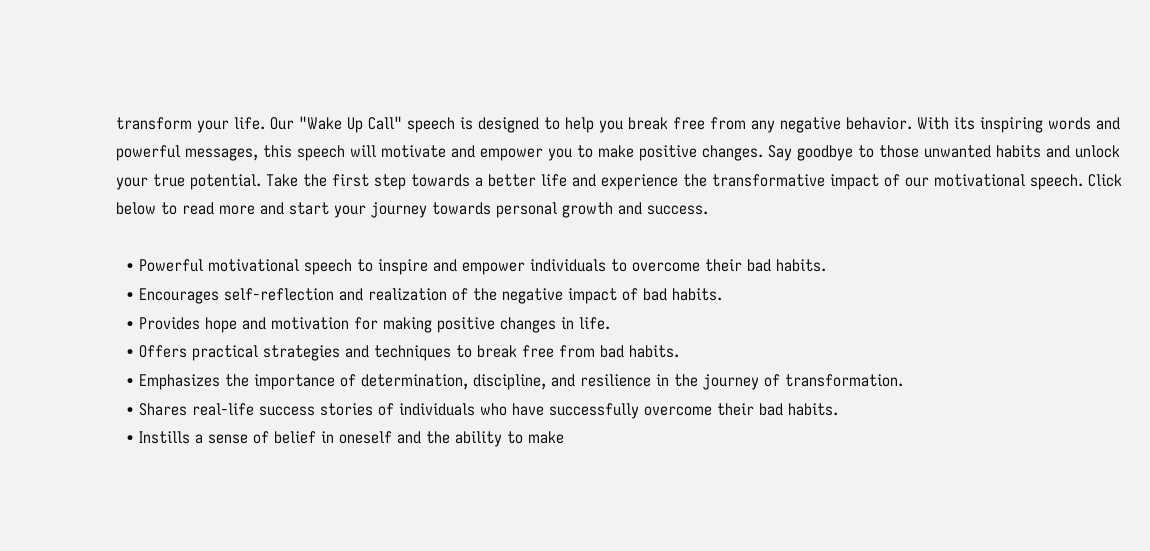transform your life. Our "Wake Up Call" speech is designed to help you break free from any negative behavior. With its inspiring words and powerful messages, this speech will motivate and empower you to make positive changes. Say goodbye to those unwanted habits and unlock your true potential. Take the first step towards a better life and experience the transformative impact of our motivational speech. Click below to read more and start your journey towards personal growth and success.

  • Powerful motivational speech to inspire and empower individuals to overcome their bad habits.
  • Encourages self-reflection and realization of the negative impact of bad habits.
  • Provides hope and motivation for making positive changes in life.
  • Offers practical strategies and techniques to break free from bad habits.
  • Emphasizes the importance of determination, discipline, and resilience in the journey of transformation.
  • Shares real-life success stories of individuals who have successfully overcome their bad habits.
  • Instills a sense of belief in oneself and the ability to make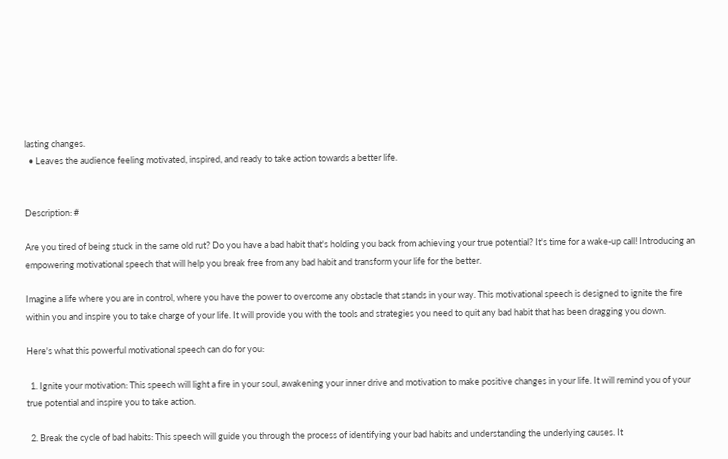lasting changes.
  • Leaves the audience feeling motivated, inspired, and ready to take action towards a better life.


Description: #

Are you tired of being stuck in the same old rut? Do you have a bad habit that's holding you back from achieving your true potential? It's time for a wake-up call! Introducing an empowering motivational speech that will help you break free from any bad habit and transform your life for the better.

Imagine a life where you are in control, where you have the power to overcome any obstacle that stands in your way. This motivational speech is designed to ignite the fire within you and inspire you to take charge of your life. It will provide you with the tools and strategies you need to quit any bad habit that has been dragging you down.

Here's what this powerful motivational speech can do for you:

  1. Ignite your motivation: This speech will light a fire in your soul, awakening your inner drive and motivation to make positive changes in your life. It will remind you of your true potential and inspire you to take action.

  2. Break the cycle of bad habits: This speech will guide you through the process of identifying your bad habits and understanding the underlying causes. It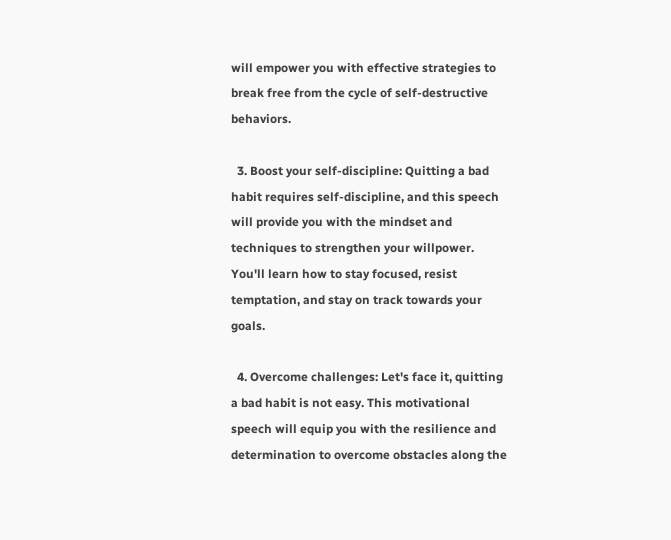will empower you with effective strategies to break free from the cycle of self-destructive behaviors.

  3. Boost your self-discipline: Quitting a bad habit requires self-discipline, and this speech will provide you with the mindset and techniques to strengthen your willpower. You'll learn how to stay focused, resist temptation, and stay on track towards your goals.

  4. Overcome challenges: Let's face it, quitting a bad habit is not easy. This motivational speech will equip you with the resilience and determination to overcome obstacles along the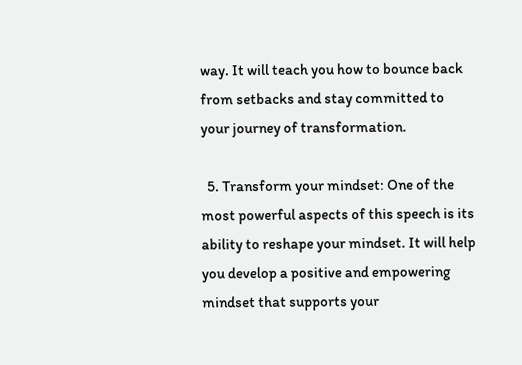way. It will teach you how to bounce back from setbacks and stay committed to your journey of transformation.

  5. Transform your mindset: One of the most powerful aspects of this speech is its ability to reshape your mindset. It will help you develop a positive and empowering mindset that supports your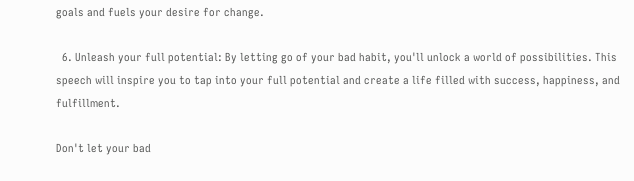goals and fuels your desire for change.

  6. Unleash your full potential: By letting go of your bad habit, you'll unlock a world of possibilities. This speech will inspire you to tap into your full potential and create a life filled with success, happiness, and fulfillment.

Don't let your bad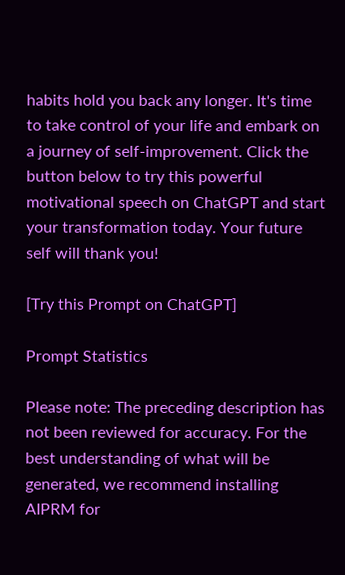habits hold you back any longer. It's time to take control of your life and embark on a journey of self-improvement. Click the button below to try this powerful motivational speech on ChatGPT and start your transformation today. Your future self will thank you!

[Try this Prompt on ChatGPT]

Prompt Statistics

Please note: The preceding description has not been reviewed for accuracy. For the best understanding of what will be generated, we recommend installing AIPRM for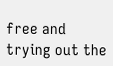free and trying out the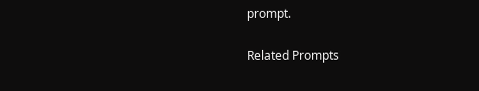prompt.

Related Prompts